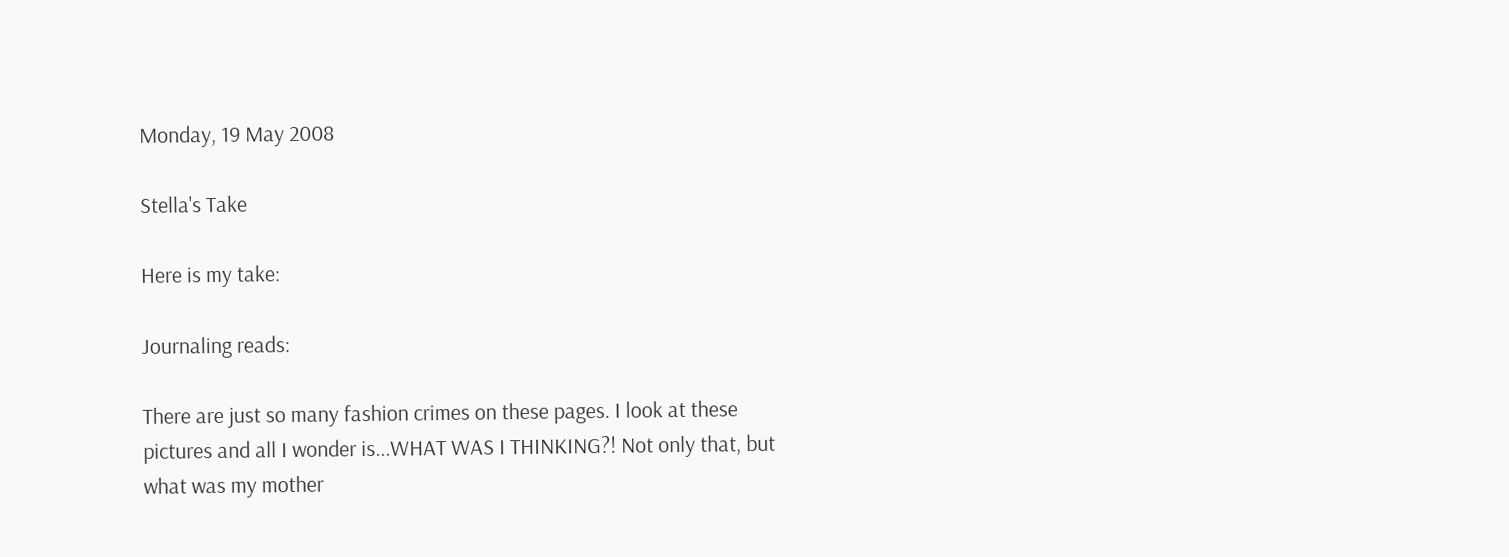Monday, 19 May 2008

Stella's Take

Here is my take:

Journaling reads:

There are just so many fashion crimes on these pages. I look at these pictures and all I wonder is...WHAT WAS I THINKING?! Not only that, but what was my mother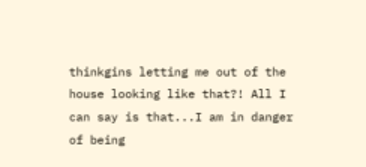thinkgins letting me out of the house looking like that?! All I can say is that...I am in danger of being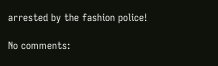arrested by the fashion police!

No comments: